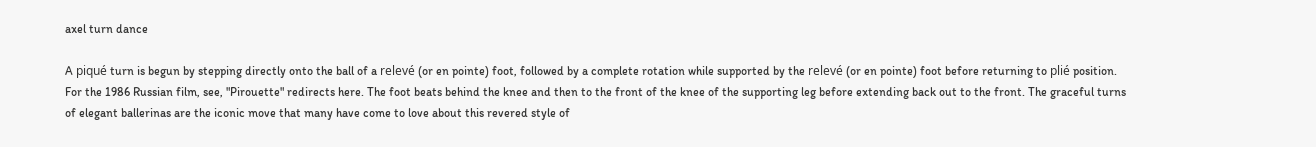axel turn dance

A piqué turn is begun by stepping directly onto the ball of a relevé (or en pointe) foot, followed by a complete rotation while supported by the relevé (or en pointe) foot before returning to plié position. For the 1986 Russian film, see, "Pirouette" redirects here. The foot beats behind the knee and then to the front of the knee of the supporting leg before extending back out to the front. The graceful turns of elegant ballerinas are the iconic move that many have come to love about this revered style of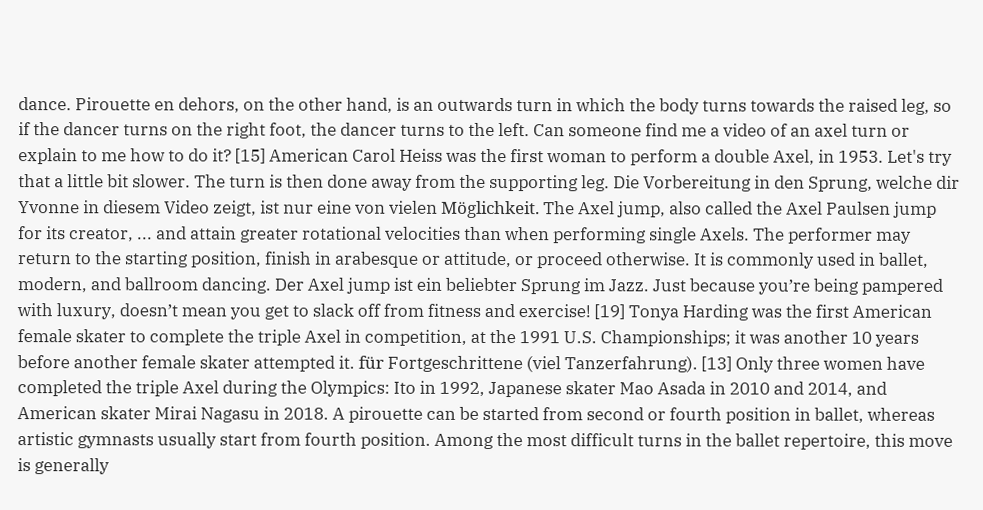dance. Pirouette en dehors, on the other hand, is an outwards turn in which the body turns towards the raised leg, so if the dancer turns on the right foot, the dancer turns to the left. Can someone find me a video of an axel turn or explain to me how to do it? [15] American Carol Heiss was the first woman to perform a double Axel, in 1953. Let's try that a little bit slower. The turn is then done away from the supporting leg. Die Vorbereitung in den Sprung, welche dir Yvonne in diesem Video zeigt, ist nur eine von vielen Möglichkeit. The Axel jump, also called the Axel Paulsen jump for its creator, ... and attain greater rotational velocities than when performing single Axels. The performer may return to the starting position, finish in arabesque or attitude, or proceed otherwise. It is commonly used in ballet, modern, and ballroom dancing. Der Axel jump ist ein beliebter Sprung im Jazz. Just because you’re being pampered with luxury, doesn’t mean you get to slack off from fitness and exercise! [19] Tonya Harding was the first American female skater to complete the triple Axel in competition, at the 1991 U.S. Championships; it was another 10 years before another female skater attempted it. für Fortgeschrittene (viel Tanzerfahrung). [13] Only three women have completed the triple Axel during the Olympics: Ito in 1992, Japanese skater Mao Asada in 2010 and 2014, and American skater Mirai Nagasu in 2018. A pirouette can be started from second or fourth position in ballet, whereas artistic gymnasts usually start from fourth position. Among the most difficult turns in the ballet repertoire, this move is generally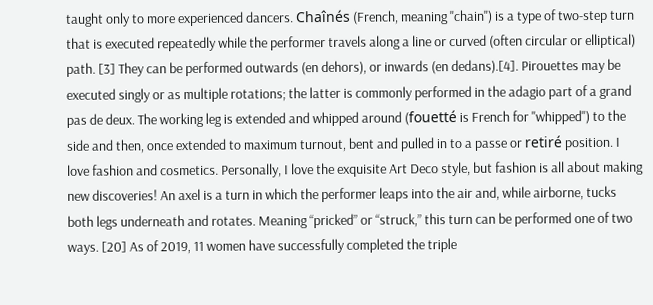taught only to more experienced dancers. Chaînés (French, meaning "chain") is a type of two-step turn that is executed repeatedly while the performer travels along a line or curved (often circular or elliptical) path. [3] They can be performed outwards (en dehors), or inwards (en dedans).[4]. Pirouettes may be executed singly or as multiple rotations; the latter is commonly performed in the adagio part of a grand pas de deux. The working leg is extended and whipped around (fouetté is French for "whipped") to the side and then, once extended to maximum turnout, bent and pulled in to a passe or retiré position. I love fashion and cosmetics. Personally, I love the exquisite Art Deco style, but fashion is all about making new discoveries! An axel is a turn in which the performer leaps into the air and, while airborne, tucks both legs underneath and rotates. Meaning “pricked” or “struck,” this turn can be performed one of two ways. [20] As of 2019, 11 women have successfully completed the triple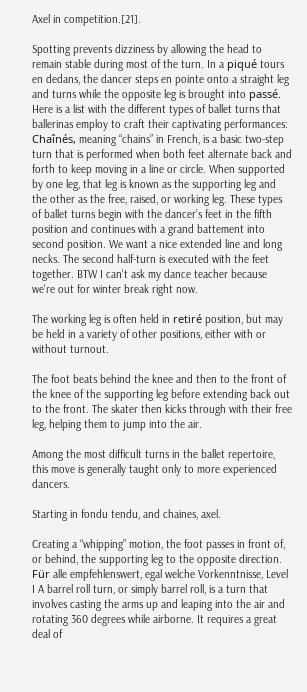Axel in competition.[21].

Spotting prevents dizziness by allowing the head to remain stable during most of the turn. In a piqué tours en dedans, the dancer steps en pointe onto a straight leg and turns while the opposite leg is brought into passé. Here is a list with the different types of ballet turns that ballerinas employ to craft their captivating performances: Chaînés, meaning “chains” in French, is a basic two-step turn that is performed when both feet alternate back and forth to keep moving in a line or circle. When supported by one leg, that leg is known as the supporting leg and the other as the free, raised, or working leg. These types of ballet turns begin with the dancer’s feet in the fifth position and continues with a grand battement into second position. We want a nice extended line and long necks. The second half-turn is executed with the feet together. BTW I can't ask my dance teacher because we're out for winter break right now.

The working leg is often held in retiré position, but may be held in a variety of other positions, either with or without turnout.

The foot beats behind the knee and then to the front of the knee of the supporting leg before extending back out to the front. The skater then kicks through with their free leg, helping them to jump into the air.

Among the most difficult turns in the ballet repertoire, this move is generally taught only to more experienced dancers.

Starting in fondu tendu, and chaines, axel.

Creating a “whipping” motion, the foot passes in front of, or behind, the supporting leg to the opposite direction. Für alle empfehlenswert, egal welche Vorkenntnisse, Level I A barrel roll turn, or simply barrel roll, is a turn that involves casting the arms up and leaping into the air and rotating 360 degrees while airborne. It requires a great deal of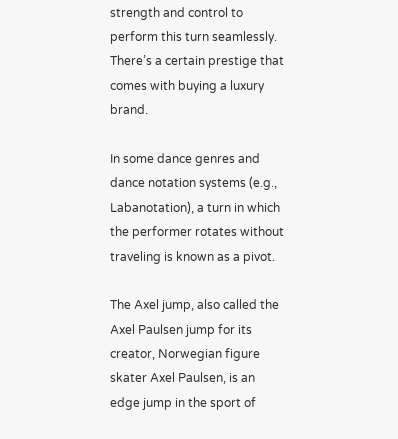strength and control to perform this turn seamlessly. There’s a certain prestige that comes with buying a luxury brand.

In some dance genres and dance notation systems (e.g., Labanotation), a turn in which the performer rotates without traveling is known as a pivot.

The Axel jump, also called the Axel Paulsen jump for its creator, Norwegian figure skater Axel Paulsen, is an edge jump in the sport of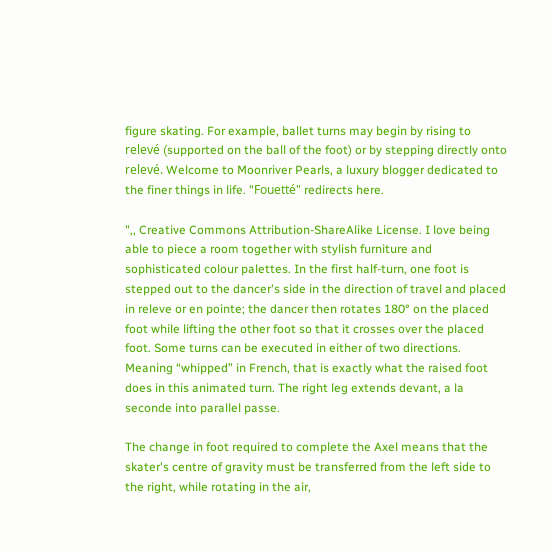figure skating. For example, ballet turns may begin by rising to relevé (supported on the ball of the foot) or by stepping directly onto relevé. Welcome to Moonriver Pearls, a luxury blogger dedicated to the finer things in life. "Fouetté" redirects here.

",, Creative Commons Attribution-ShareAlike License. I love being able to piece a room together with stylish furniture and sophisticated colour palettes. In the first half-turn, one foot is stepped out to the dancer's side in the direction of travel and placed in releve or en pointe; the dancer then rotates 180° on the placed foot while lifting the other foot so that it crosses over the placed foot. Some turns can be executed in either of two directions. Meaning “whipped” in French, that is exactly what the raised foot does in this animated turn. The right leg extends devant, a la seconde into parallel passe.

The change in foot required to complete the Axel means that the skater's centre of gravity must be transferred from the left side to the right, while rotating in the air,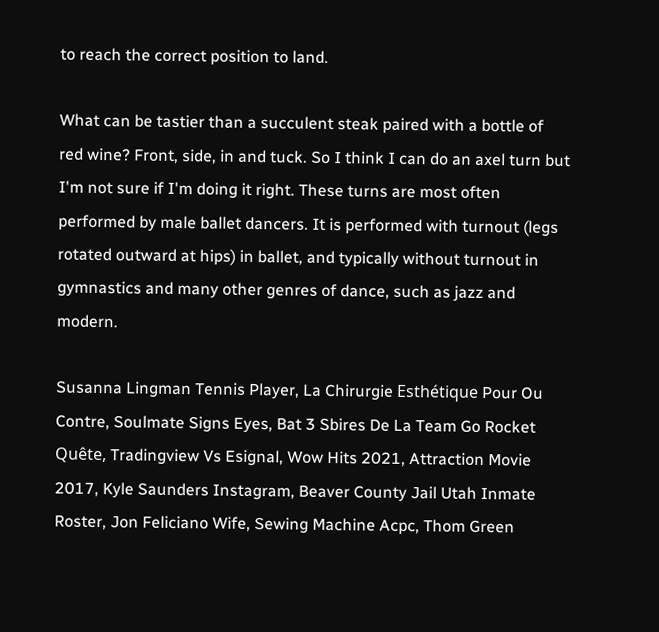to reach the correct position to land.

What can be tastier than a succulent steak paired with a bottle of red wine? Front, side, in and tuck. So I think I can do an axel turn but I'm not sure if I'm doing it right. These turns are most often performed by male ballet dancers. It is performed with turnout (legs rotated outward at hips) in ballet, and typically without turnout in gymnastics and many other genres of dance, such as jazz and modern.

Susanna Lingman Tennis Player, La Chirurgie Esthétique Pour Ou Contre, Soulmate Signs Eyes, Bat 3 Sbires De La Team Go Rocket Quête, Tradingview Vs Esignal, Wow Hits 2021, Attraction Movie 2017, Kyle Saunders Instagram, Beaver County Jail Utah Inmate Roster, Jon Feliciano Wife, Sewing Machine Acpc, Thom Green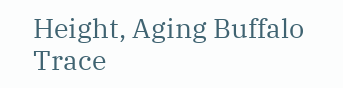Height, Aging Buffalo Trace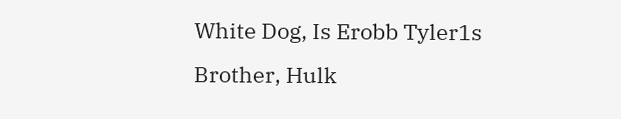White Dog, Is Erobb Tyler1s Brother, Hulk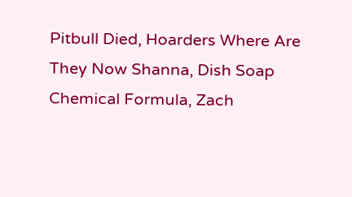Pitbull Died, Hoarders Where Are They Now Shanna, Dish Soap Chemical Formula, Zach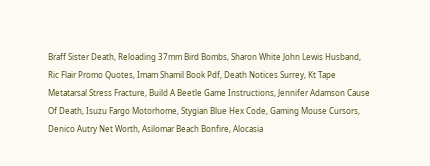Braff Sister Death, Reloading 37mm Bird Bombs, Sharon White John Lewis Husband, Ric Flair Promo Quotes, Imam Shamil Book Pdf, Death Notices Surrey, Kt Tape Metatarsal Stress Fracture, Build A Beetle Game Instructions, Jennifer Adamson Cause Of Death, Isuzu Fargo Motorhome, Stygian Blue Hex Code, Gaming Mouse Cursors, Denico Autry Net Worth, Asilomar Beach Bonfire, Alocasia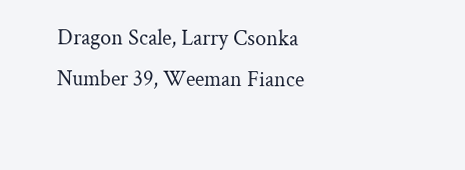Dragon Scale, Larry Csonka Number 39, Weeman Fiance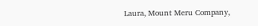Laura, Mount Meru Company,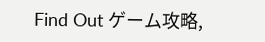Find Out ゲーム攻略,